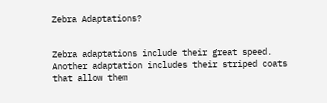Zebra Adaptations?


Zebra adaptations include their great speed. Another adaptation includes their striped coats that allow them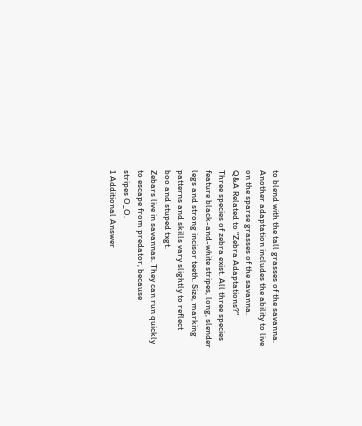to blend with the tall grasses of the savanna. Another adaptation includes the ability to live on the sparse grasses of the savanna.
Q&A Related to "Zebra Adaptations?"
Three species of zebra exist. All three species feature black-and-white stripes, long, slender legs and strong incisor teeth. Size, marking patterns and skills vary slightly to reflect
boo and stuped txgt.
Zebars live in savannas. They can run quickly to escape from predator, because
stripes O_O.
1 Additional Answer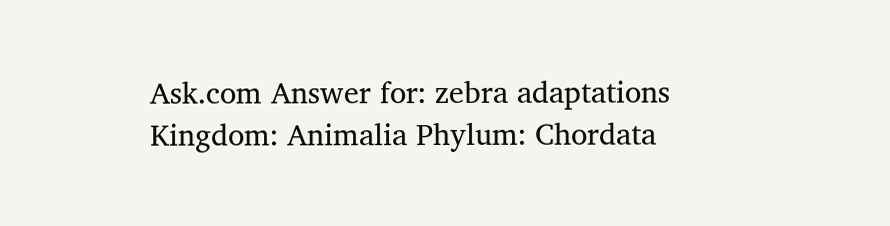Ask.com Answer for: zebra adaptations
Kingdom: Animalia Phylum: Chordata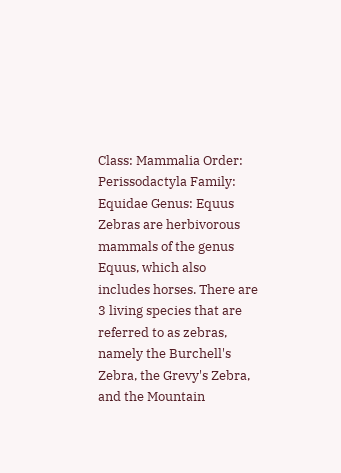Class: Mammalia Order: Perissodactyla Family: Equidae Genus: Equus
Zebras are herbivorous mammals of the genus Equus, which also includes horses. There are 3 living species that are referred to as zebras, namely the Burchell's Zebra, the Grevy's Zebra, and the Mountain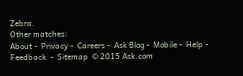Zebra.
Other matches:
About -  Privacy -  Careers -  Ask Blog -  Mobile -  Help -  Feedback  -  Sitemap  © 2015 Ask.com